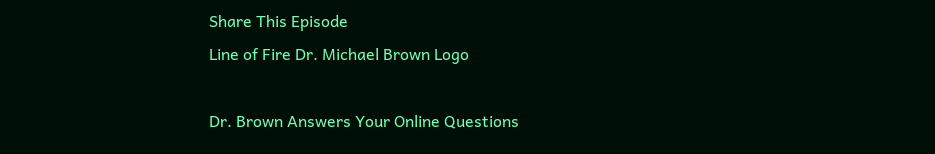Share This Episode
Line of Fire Dr. Michael Brown Logo

Dr. Brown Answers Your Online Questions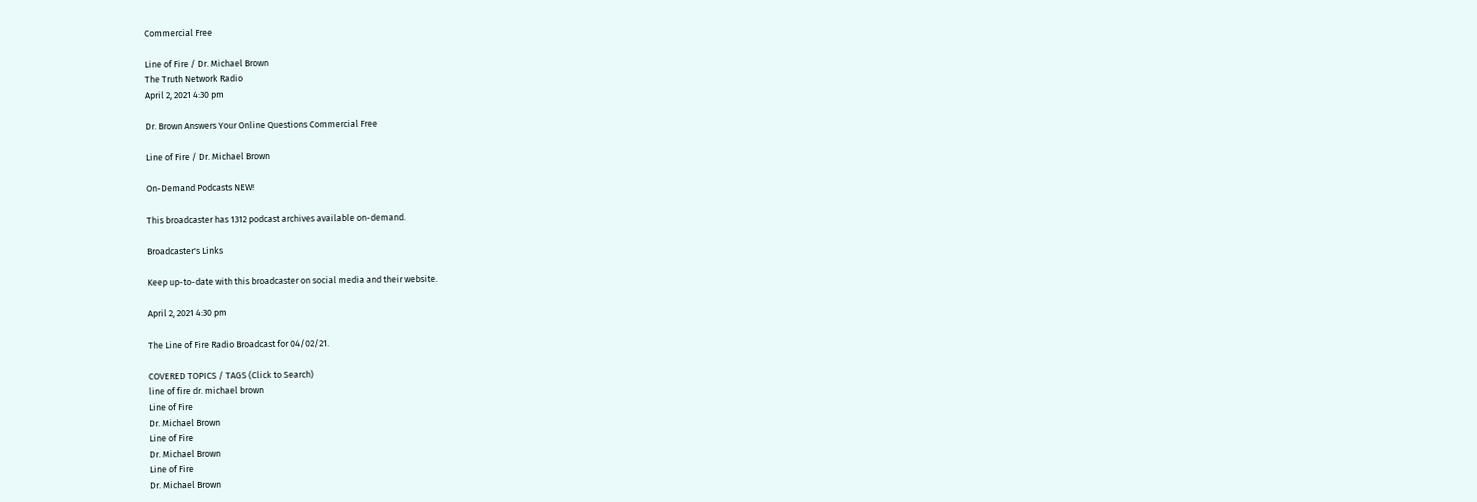Commercial Free

Line of Fire / Dr. Michael Brown
The Truth Network Radio
April 2, 2021 4:30 pm

Dr. Brown Answers Your Online Questions Commercial Free

Line of Fire / Dr. Michael Brown

On-Demand Podcasts NEW!

This broadcaster has 1312 podcast archives available on-demand.

Broadcaster's Links

Keep up-to-date with this broadcaster on social media and their website.

April 2, 2021 4:30 pm

The Line of Fire Radio Broadcast for 04/02/21.

COVERED TOPICS / TAGS (Click to Search)
line of fire dr. michael brown
Line of Fire
Dr. Michael Brown
Line of Fire
Dr. Michael Brown
Line of Fire
Dr. Michael Brown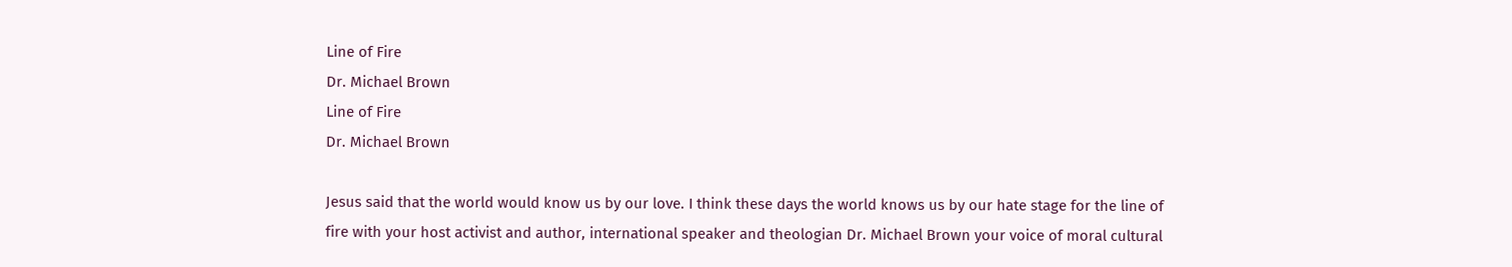Line of Fire
Dr. Michael Brown
Line of Fire
Dr. Michael Brown

Jesus said that the world would know us by our love. I think these days the world knows us by our hate stage for the line of fire with your host activist and author, international speaker and theologian Dr. Michael Brown your voice of moral cultural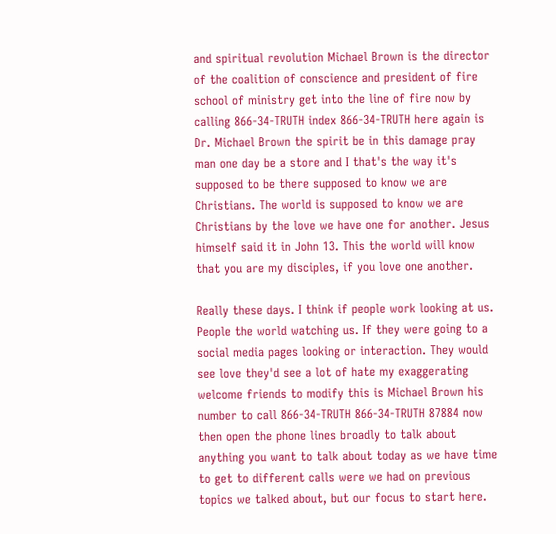and spiritual revolution Michael Brown is the director of the coalition of conscience and president of fire school of ministry get into the line of fire now by calling 866-34-TRUTH index 866-34-TRUTH here again is Dr. Michael Brown the spirit be in this damage pray man one day be a store and I that's the way it's supposed to be there supposed to know we are Christians. The world is supposed to know we are Christians by the love we have one for another. Jesus himself said it in John 13. This the world will know that you are my disciples, if you love one another.

Really these days. I think if people work looking at us. People the world watching us. If they were going to a social media pages looking or interaction. They would see love they'd see a lot of hate my exaggerating welcome friends to modify this is Michael Brown his number to call 866-34-TRUTH 866-34-TRUTH 87884 now then open the phone lines broadly to talk about anything you want to talk about today as we have time to get to different calls were we had on previous topics we talked about, but our focus to start here.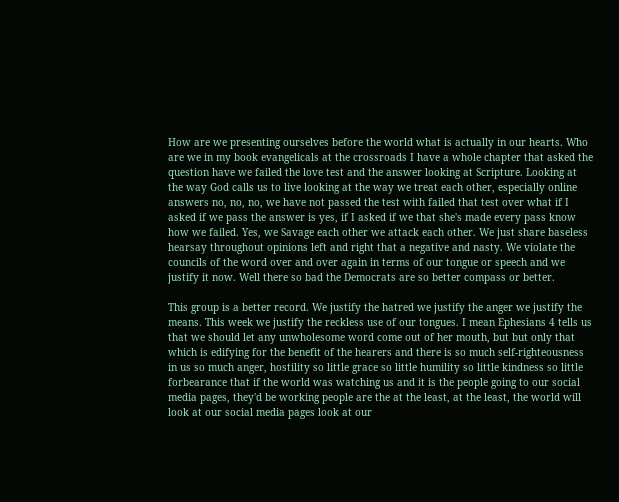How are we presenting ourselves before the world what is actually in our hearts. Who are we in my book evangelicals at the crossroads I have a whole chapter that asked the question have we failed the love test and the answer looking at Scripture. Looking at the way God calls us to live looking at the way we treat each other, especially online answers no, no, no, we have not passed the test with failed that test over what if I asked if we pass the answer is yes, if I asked if we that she's made every pass know how we failed. Yes, we Savage each other we attack each other. We just share baseless hearsay throughout opinions left and right that a negative and nasty. We violate the councils of the word over and over again in terms of our tongue or speech and we justify it now. Well there so bad the Democrats are so better compass or better.

This group is a better record. We justify the hatred we justify the anger we justify the means. This week we justify the reckless use of our tongues. I mean Ephesians 4 tells us that we should let any unwholesome word come out of her mouth, but but only that which is edifying for the benefit of the hearers and there is so much self-righteousness in us so much anger, hostility so little grace so little humility so little kindness so little forbearance that if the world was watching us and it is the people going to our social media pages, they'd be working people are the at the least, at the least, the world will look at our social media pages look at our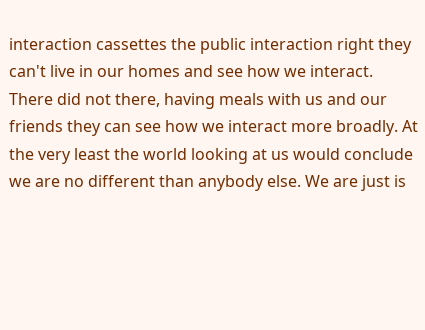interaction cassettes the public interaction right they can't live in our homes and see how we interact. There did not there, having meals with us and our friends they can see how we interact more broadly. At the very least the world looking at us would conclude we are no different than anybody else. We are just is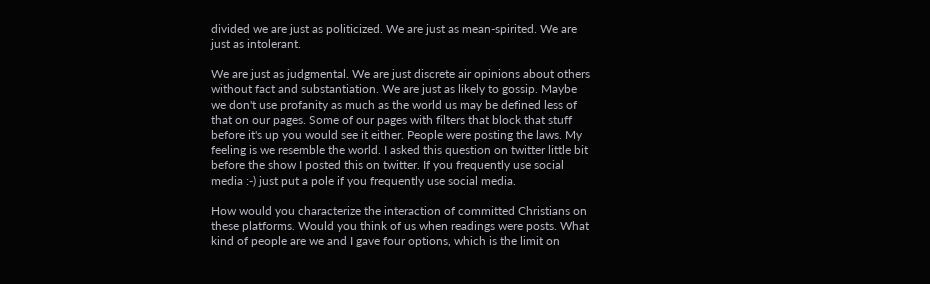divided we are just as politicized. We are just as mean-spirited. We are just as intolerant.

We are just as judgmental. We are just discrete air opinions about others without fact and substantiation. We are just as likely to gossip. Maybe we don't use profanity as much as the world us may be defined less of that on our pages. Some of our pages with filters that block that stuff before it's up you would see it either. People were posting the laws. My feeling is we resemble the world. I asked this question on twitter little bit before the show I posted this on twitter. If you frequently use social media :-) just put a pole if you frequently use social media.

How would you characterize the interaction of committed Christians on these platforms. Would you think of us when readings were posts. What kind of people are we and I gave four options, which is the limit on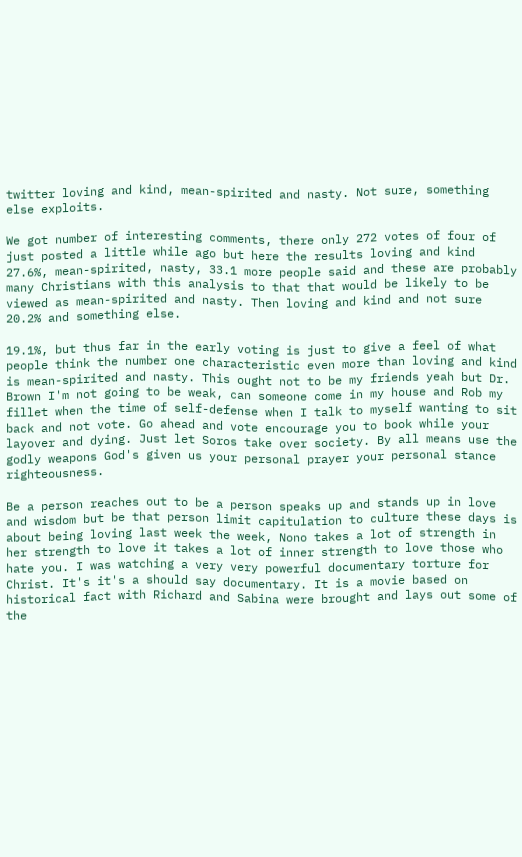twitter loving and kind, mean-spirited and nasty. Not sure, something else exploits.

We got number of interesting comments, there only 272 votes of four of just posted a little while ago but here the results loving and kind 27.6%, mean-spirited, nasty, 33.1 more people said and these are probably many Christians with this analysis to that that would be likely to be viewed as mean-spirited and nasty. Then loving and kind and not sure 20.2% and something else.

19.1%, but thus far in the early voting is just to give a feel of what people think the number one characteristic even more than loving and kind is mean-spirited and nasty. This ought not to be my friends yeah but Dr. Brown I'm not going to be weak, can someone come in my house and Rob my fillet when the time of self-defense when I talk to myself wanting to sit back and not vote. Go ahead and vote encourage you to book while your layover and dying. Just let Soros take over society. By all means use the godly weapons God's given us your personal prayer your personal stance righteousness.

Be a person reaches out to be a person speaks up and stands up in love and wisdom but be that person limit capitulation to culture these days is about being loving last week the week, Nono takes a lot of strength in her strength to love it takes a lot of inner strength to love those who hate you. I was watching a very very powerful documentary torture for Christ. It's it's a should say documentary. It is a movie based on historical fact with Richard and Sabina were brought and lays out some of the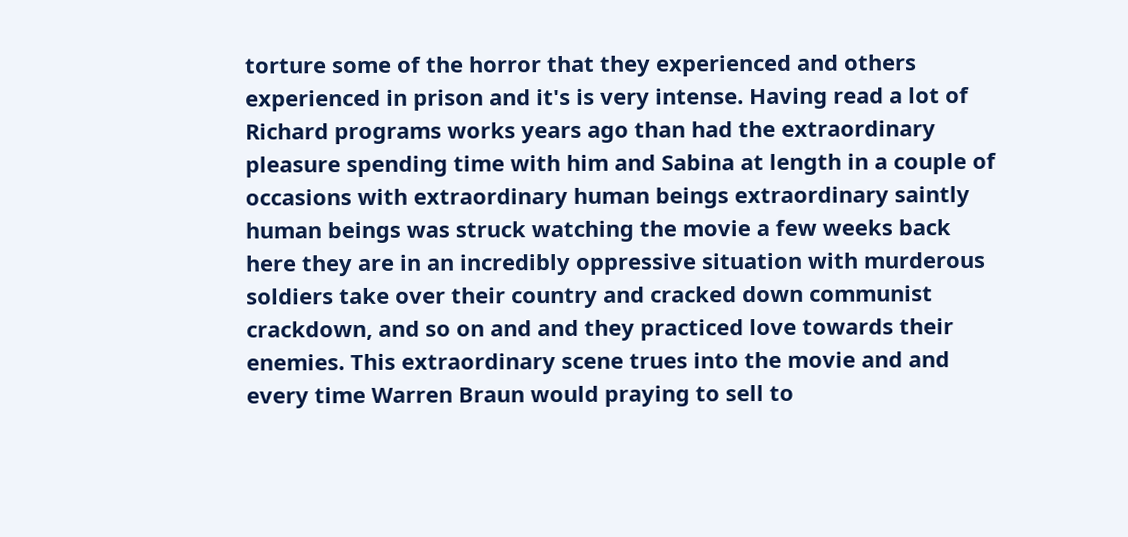torture some of the horror that they experienced and others experienced in prison and it's is very intense. Having read a lot of Richard programs works years ago than had the extraordinary pleasure spending time with him and Sabina at length in a couple of occasions with extraordinary human beings extraordinary saintly human beings was struck watching the movie a few weeks back here they are in an incredibly oppressive situation with murderous soldiers take over their country and cracked down communist crackdown, and so on and and they practiced love towards their enemies. This extraordinary scene trues into the movie and and every time Warren Braun would praying to sell to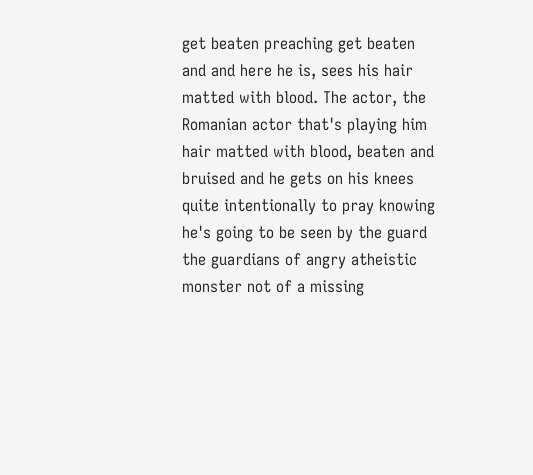get beaten preaching get beaten and and here he is, sees his hair matted with blood. The actor, the Romanian actor that's playing him hair matted with blood, beaten and bruised and he gets on his knees quite intentionally to pray knowing he's going to be seen by the guard the guardians of angry atheistic monster not of a missing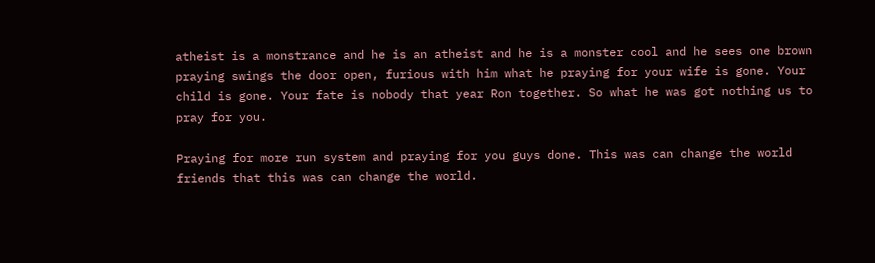atheist is a monstrance and he is an atheist and he is a monster cool and he sees one brown praying swings the door open, furious with him what he praying for your wife is gone. Your child is gone. Your fate is nobody that year Ron together. So what he was got nothing us to pray for you.

Praying for more run system and praying for you guys done. This was can change the world friends that this was can change the world.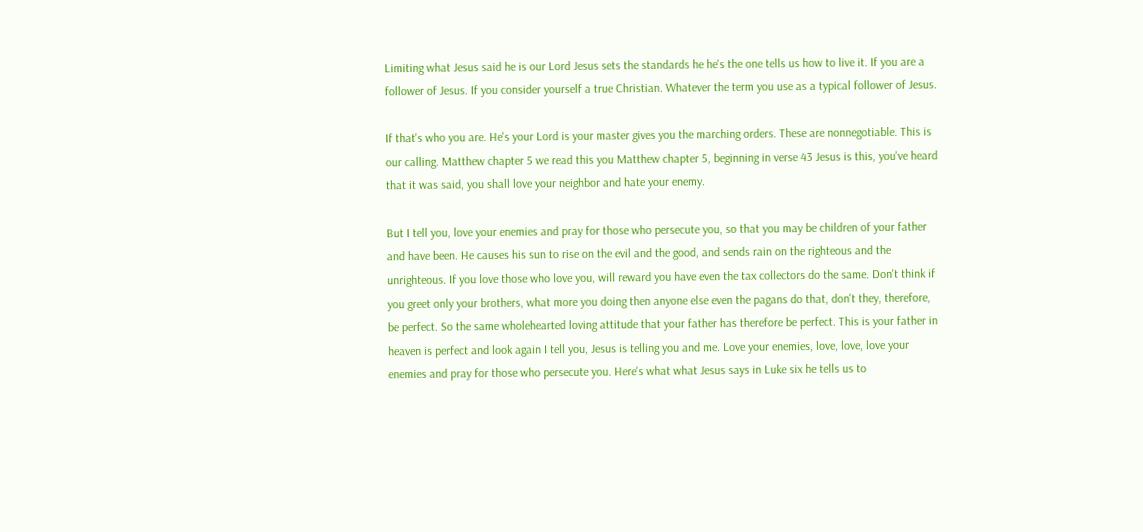Limiting what Jesus said he is our Lord Jesus sets the standards he he's the one tells us how to live it. If you are a follower of Jesus. If you consider yourself a true Christian. Whatever the term you use as a typical follower of Jesus.

If that's who you are. He's your Lord is your master gives you the marching orders. These are nonnegotiable. This is our calling. Matthew chapter 5 we read this you Matthew chapter 5, beginning in verse 43 Jesus is this, you've heard that it was said, you shall love your neighbor and hate your enemy.

But I tell you, love your enemies and pray for those who persecute you, so that you may be children of your father and have been. He causes his sun to rise on the evil and the good, and sends rain on the righteous and the unrighteous. If you love those who love you, will reward you have even the tax collectors do the same. Don't think if you greet only your brothers, what more you doing then anyone else even the pagans do that, don't they, therefore, be perfect. So the same wholehearted loving attitude that your father has therefore be perfect. This is your father in heaven is perfect and look again I tell you, Jesus is telling you and me. Love your enemies, love, love, love your enemies and pray for those who persecute you. Here's what what Jesus says in Luke six he tells us to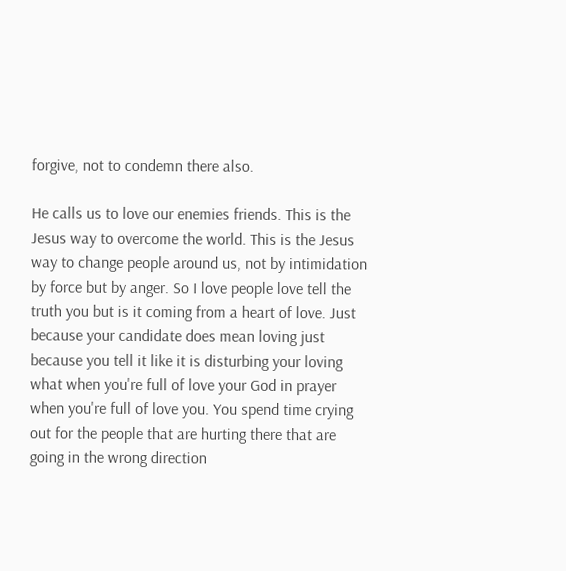forgive, not to condemn there also.

He calls us to love our enemies friends. This is the Jesus way to overcome the world. This is the Jesus way to change people around us, not by intimidation by force but by anger. So I love people love tell the truth you but is it coming from a heart of love. Just because your candidate does mean loving just because you tell it like it is disturbing your loving what when you're full of love your God in prayer when you're full of love you. You spend time crying out for the people that are hurting there that are going in the wrong direction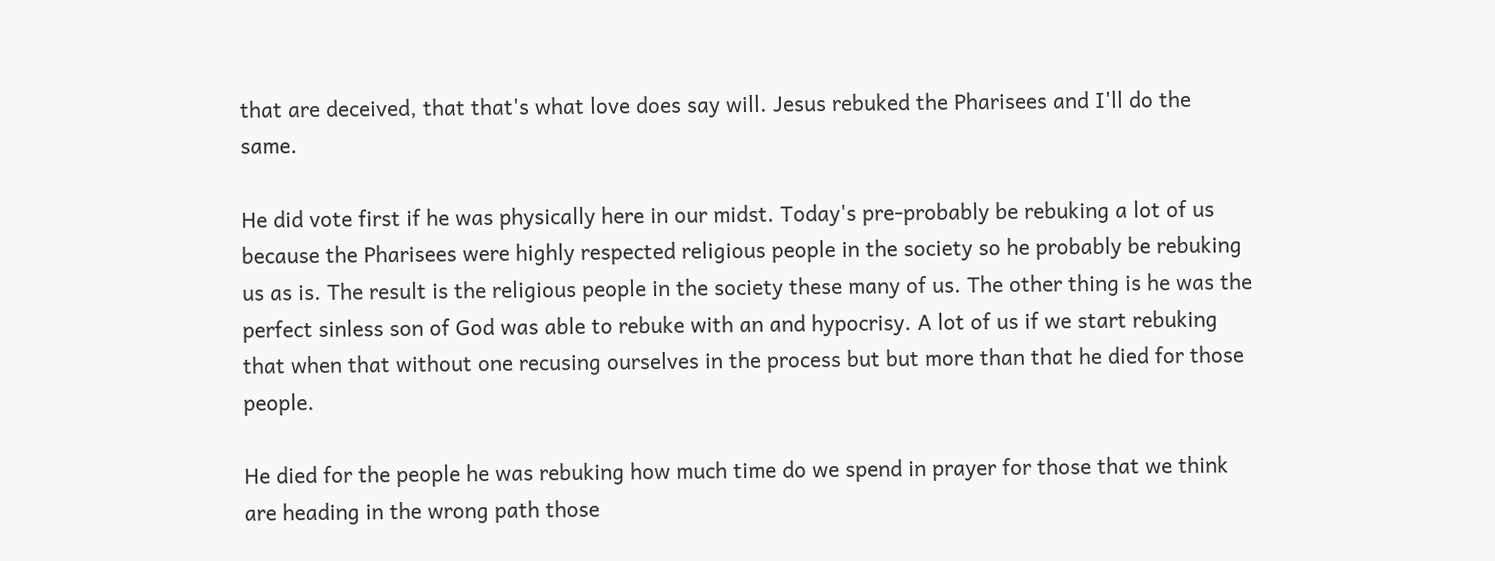that are deceived, that that's what love does say will. Jesus rebuked the Pharisees and I'll do the same.

He did vote first if he was physically here in our midst. Today's pre-probably be rebuking a lot of us because the Pharisees were highly respected religious people in the society so he probably be rebuking us as is. The result is the religious people in the society these many of us. The other thing is he was the perfect sinless son of God was able to rebuke with an and hypocrisy. A lot of us if we start rebuking that when that without one recusing ourselves in the process but but more than that he died for those people.

He died for the people he was rebuking how much time do we spend in prayer for those that we think are heading in the wrong path those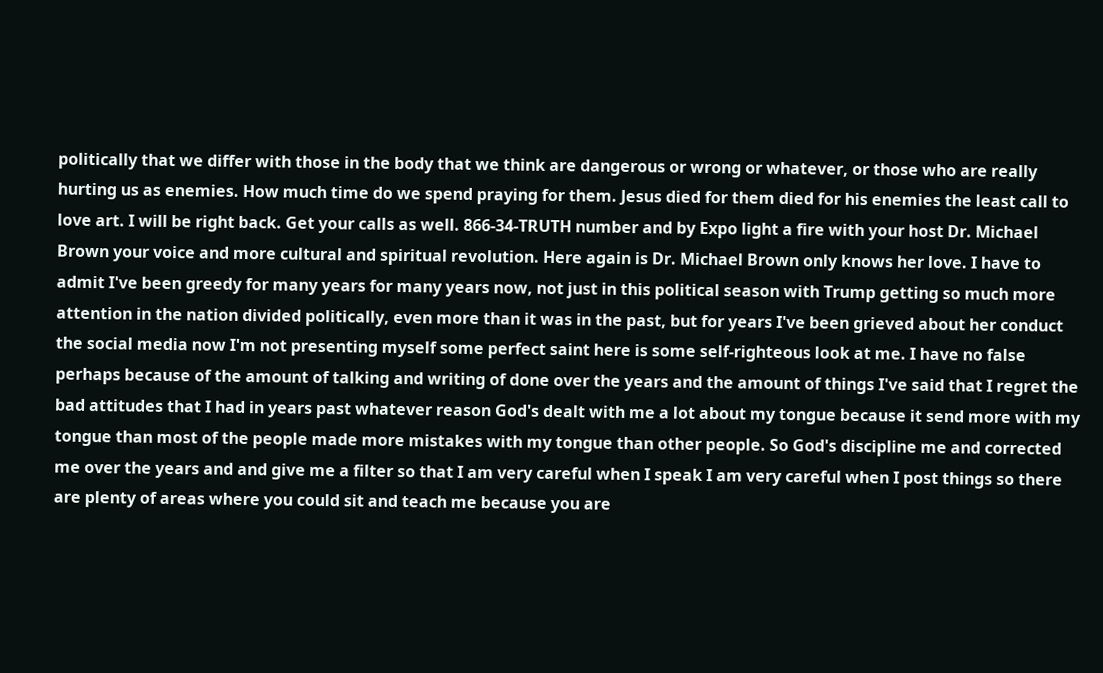politically that we differ with those in the body that we think are dangerous or wrong or whatever, or those who are really hurting us as enemies. How much time do we spend praying for them. Jesus died for them died for his enemies the least call to love art. I will be right back. Get your calls as well. 866-34-TRUTH number and by Expo light a fire with your host Dr. Michael Brown your voice and more cultural and spiritual revolution. Here again is Dr. Michael Brown only knows her love. I have to admit I've been greedy for many years for many years now, not just in this political season with Trump getting so much more attention in the nation divided politically, even more than it was in the past, but for years I've been grieved about her conduct the social media now I'm not presenting myself some perfect saint here is some self-righteous look at me. I have no false perhaps because of the amount of talking and writing of done over the years and the amount of things I've said that I regret the bad attitudes that I had in years past whatever reason God's dealt with me a lot about my tongue because it send more with my tongue than most of the people made more mistakes with my tongue than other people. So God's discipline me and corrected me over the years and and give me a filter so that I am very careful when I speak I am very careful when I post things so there are plenty of areas where you could sit and teach me because you are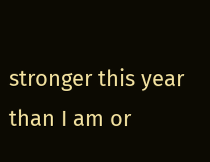stronger this year than I am or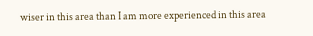wiser in this area than I am more experienced in this area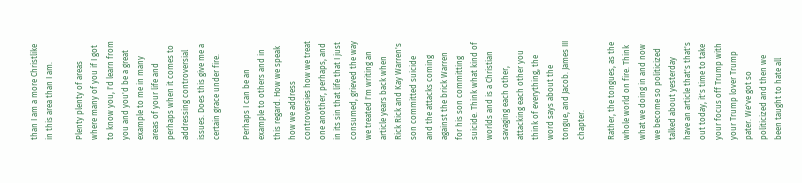than I am a more Christlike in this area than I am.

Plenty plenty of areas where many of you if I got to know you, I'd learn from you and you'd be a great example to me in many areas of your life and perhaps when it comes to addressing controversial issues. Does this give me a certain grace under fire.

Perhaps I can be an example to others and in this regard. How we speak how we address controversies how we treat one another, perhaps, and in its sin that life that I just consumed, grieved the way we treated I'm writing an article years back when Rick Rick and Kay Warren's son committed suicide and the attacks coming against the brick Warren for his son committing suicide. Think what kind of worlds and is a Christian savaging each other, attacking each other you think of everything, the word says about the tongue, and Jacob. James III chapter.

Rather, the tongues, as the whole world on fire. Think what we doing in and now we become so politicized talked about yesterday have an article that's that's out today, it's time to take your focus off Trump with your Trump lover Trump pater. We've got so politicized and then we been taught to hate all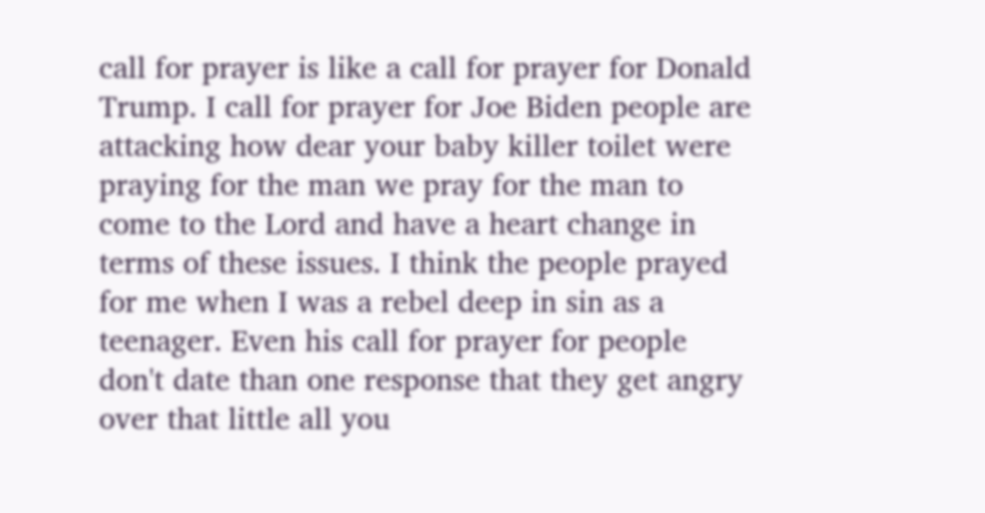call for prayer is like a call for prayer for Donald Trump. I call for prayer for Joe Biden people are attacking how dear your baby killer toilet were praying for the man we pray for the man to come to the Lord and have a heart change in terms of these issues. I think the people prayed for me when I was a rebel deep in sin as a teenager. Even his call for prayer for people don't date than one response that they get angry over that little all you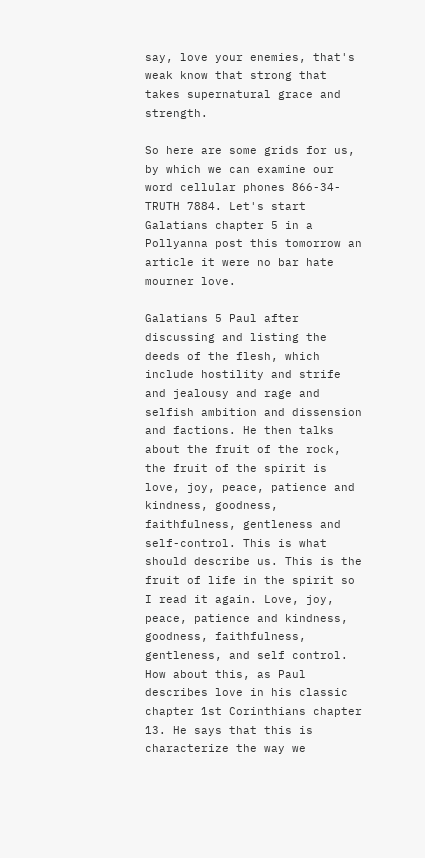say, love your enemies, that's weak know that strong that takes supernatural grace and strength.

So here are some grids for us, by which we can examine our word cellular phones 866-34-TRUTH 7884. Let's start Galatians chapter 5 in a Pollyanna post this tomorrow an article it were no bar hate mourner love.

Galatians 5 Paul after discussing and listing the deeds of the flesh, which include hostility and strife and jealousy and rage and selfish ambition and dissension and factions. He then talks about the fruit of the rock, the fruit of the spirit is love, joy, peace, patience and kindness, goodness, faithfulness, gentleness and self-control. This is what should describe us. This is the fruit of life in the spirit so I read it again. Love, joy, peace, patience and kindness, goodness, faithfulness, gentleness, and self control. How about this, as Paul describes love in his classic chapter 1st Corinthians chapter 13. He says that this is characterize the way we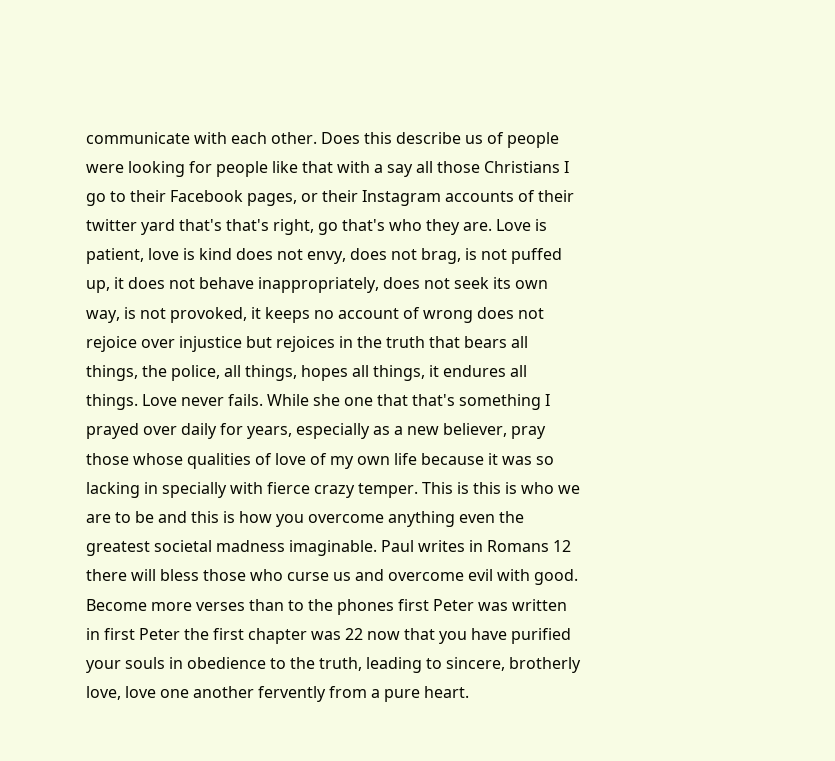communicate with each other. Does this describe us of people were looking for people like that with a say all those Christians I go to their Facebook pages, or their Instagram accounts of their twitter yard that's that's right, go that's who they are. Love is patient, love is kind does not envy, does not brag, is not puffed up, it does not behave inappropriately, does not seek its own way, is not provoked, it keeps no account of wrong does not rejoice over injustice but rejoices in the truth that bears all things, the police, all things, hopes all things, it endures all things. Love never fails. While she one that that's something I prayed over daily for years, especially as a new believer, pray those whose qualities of love of my own life because it was so lacking in specially with fierce crazy temper. This is this is who we are to be and this is how you overcome anything even the greatest societal madness imaginable. Paul writes in Romans 12 there will bless those who curse us and overcome evil with good. Become more verses than to the phones first Peter was written in first Peter the first chapter was 22 now that you have purified your souls in obedience to the truth, leading to sincere, brotherly love, love one another fervently from a pure heart.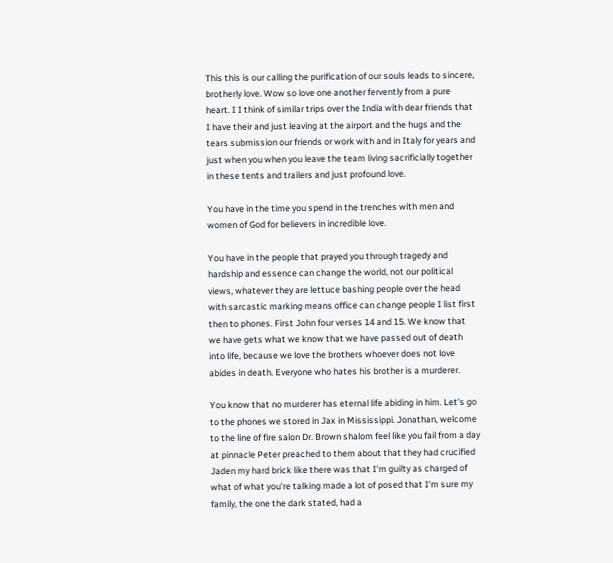This this is our calling the purification of our souls leads to sincere, brotherly love. Wow so love one another fervently from a pure heart. I I think of similar trips over the India with dear friends that I have their and just leaving at the airport and the hugs and the tears submission our friends or work with and in Italy for years and just when you when you leave the team living sacrificially together in these tents and trailers and just profound love.

You have in the time you spend in the trenches with men and women of God for believers in incredible love.

You have in the people that prayed you through tragedy and hardship and essence can change the world, not our political views, whatever they are lettuce bashing people over the head with sarcastic marking means office can change people I list first then to phones. First John four verses 14 and 15. We know that we have gets what we know that we have passed out of death into life, because we love the brothers whoever does not love abides in death. Everyone who hates his brother is a murderer.

You know that no murderer has eternal life abiding in him. Let's go to the phones we stored in Jax in Mississippi. Jonathan, welcome to the line of fire salon Dr. Brown shalom feel like you fail from a day at pinnacle Peter preached to them about that they had crucified Jaden my hard brick like there was that I'm guilty as charged of what of what you're talking made a lot of posed that I'm sure my family, the one the dark stated, had a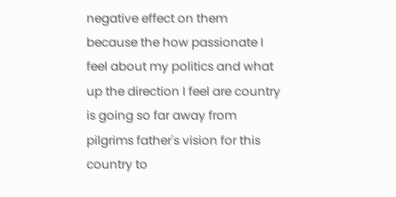negative effect on them because the how passionate I feel about my politics and what up the direction I feel are country is going so far away from pilgrims father's vision for this country to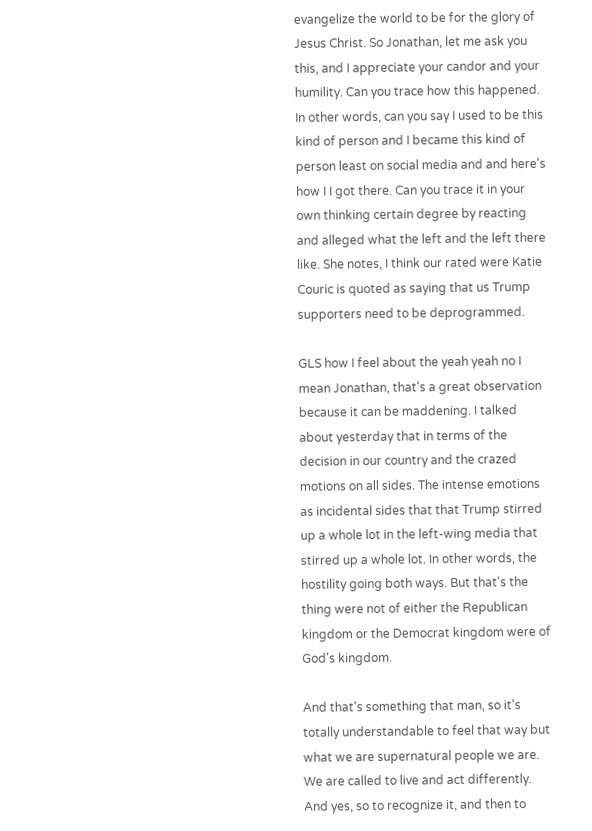evangelize the world to be for the glory of Jesus Christ. So Jonathan, let me ask you this, and I appreciate your candor and your humility. Can you trace how this happened. In other words, can you say I used to be this kind of person and I became this kind of person least on social media and and here's how I I got there. Can you trace it in your own thinking certain degree by reacting and alleged what the left and the left there like. She notes, I think our rated were Katie Couric is quoted as saying that us Trump supporters need to be deprogrammed.

GLS how I feel about the yeah yeah no I mean Jonathan, that's a great observation because it can be maddening. I talked about yesterday that in terms of the decision in our country and the crazed motions on all sides. The intense emotions as incidental sides that that Trump stirred up a whole lot in the left-wing media that stirred up a whole lot. In other words, the hostility going both ways. But that's the thing were not of either the Republican kingdom or the Democrat kingdom were of God's kingdom.

And that's something that man, so it's totally understandable to feel that way but what we are supernatural people we are. We are called to live and act differently. And yes, so to recognize it, and then to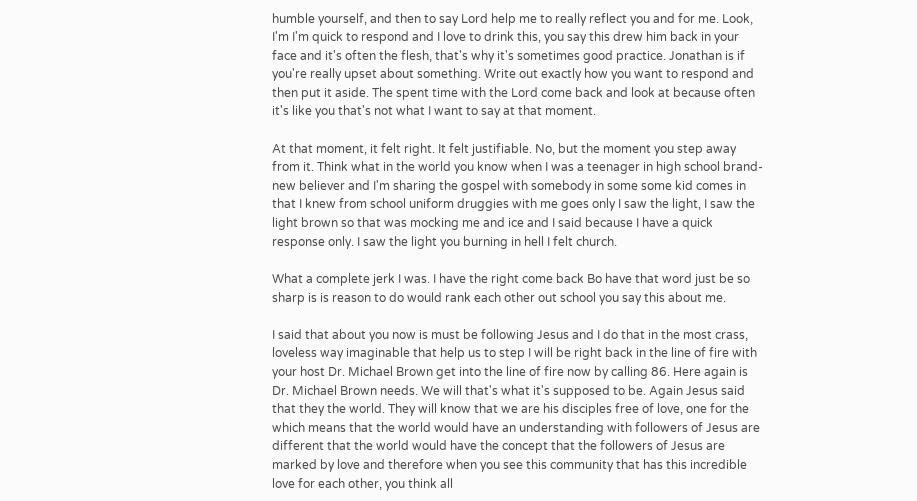humble yourself, and then to say Lord help me to really reflect you and for me. Look, I'm I'm quick to respond and I love to drink this, you say this drew him back in your face and it's often the flesh, that's why it's sometimes good practice. Jonathan is if you're really upset about something. Write out exactly how you want to respond and then put it aside. The spent time with the Lord come back and look at because often it's like you that's not what I want to say at that moment.

At that moment, it felt right. It felt justifiable. No, but the moment you step away from it. Think what in the world you know when I was a teenager in high school brand-new believer and I'm sharing the gospel with somebody in some some kid comes in that I knew from school uniform druggies with me goes only I saw the light, I saw the light brown so that was mocking me and ice and I said because I have a quick response only. I saw the light you burning in hell I felt church.

What a complete jerk I was. I have the right come back Bo have that word just be so sharp is is reason to do would rank each other out school you say this about me.

I said that about you now is must be following Jesus and I do that in the most crass, loveless way imaginable that help us to step I will be right back in the line of fire with your host Dr. Michael Brown get into the line of fire now by calling 86. Here again is Dr. Michael Brown needs. We will that's what it's supposed to be. Again Jesus said that they the world. They will know that we are his disciples free of love, one for the which means that the world would have an understanding with followers of Jesus are different that the world would have the concept that the followers of Jesus are marked by love and therefore when you see this community that has this incredible love for each other, you think all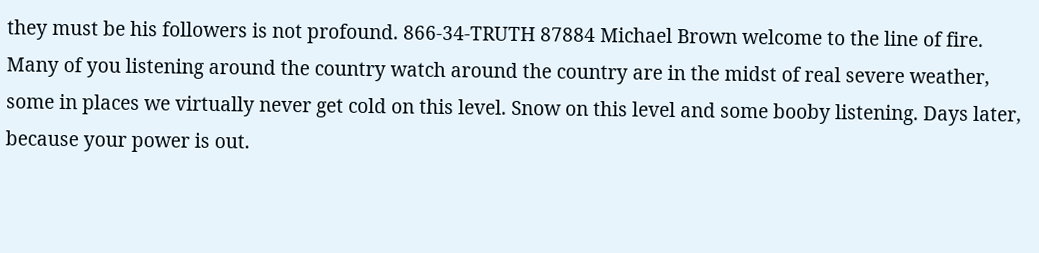they must be his followers is not profound. 866-34-TRUTH 87884 Michael Brown welcome to the line of fire. Many of you listening around the country watch around the country are in the midst of real severe weather, some in places we virtually never get cold on this level. Snow on this level and some booby listening. Days later, because your power is out.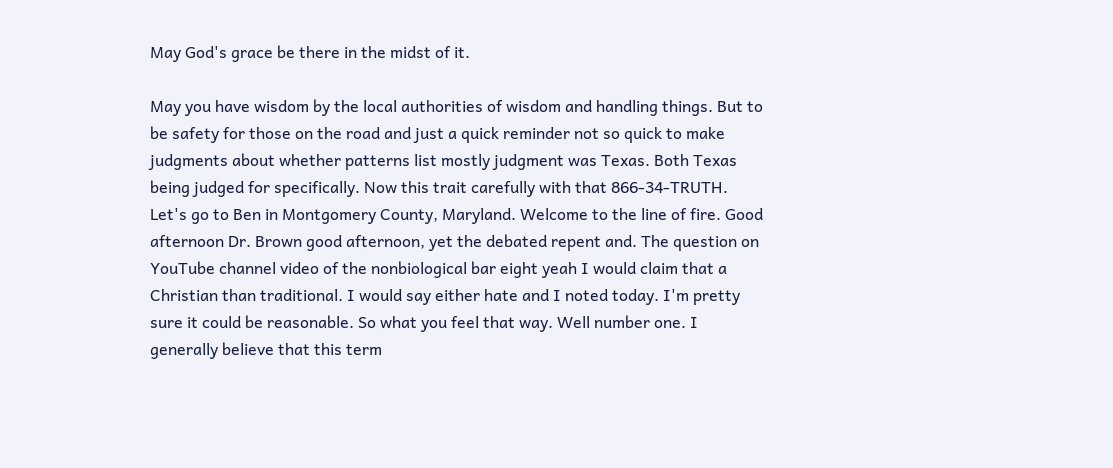May God's grace be there in the midst of it.

May you have wisdom by the local authorities of wisdom and handling things. But to be safety for those on the road and just a quick reminder not so quick to make judgments about whether patterns list mostly judgment was Texas. Both Texas being judged for specifically. Now this trait carefully with that 866-34-TRUTH. Let's go to Ben in Montgomery County, Maryland. Welcome to the line of fire. Good afternoon Dr. Brown good afternoon, yet the debated repent and. The question on YouTube channel video of the nonbiological bar eight yeah I would claim that a Christian than traditional. I would say either hate and I noted today. I'm pretty sure it could be reasonable. So what you feel that way. Well number one. I generally believe that this term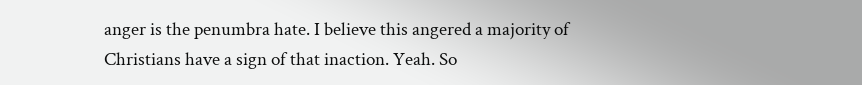anger is the penumbra hate. I believe this angered a majority of Christians have a sign of that inaction. Yeah. So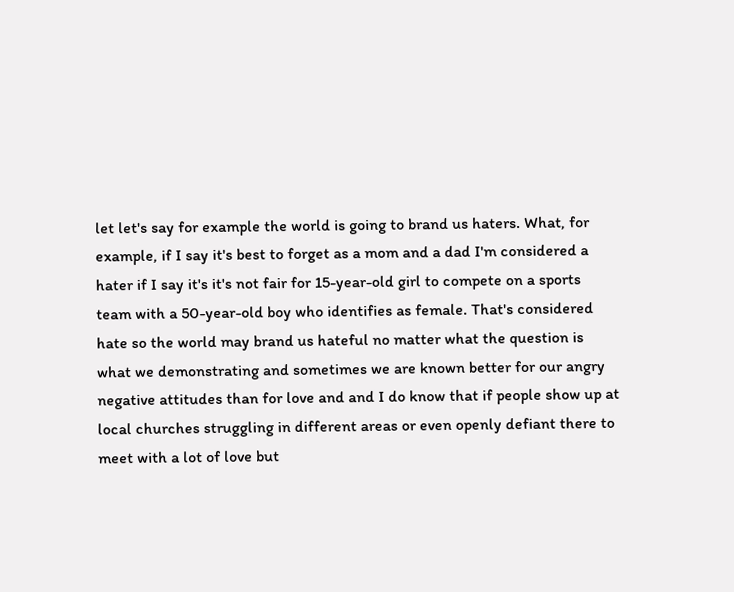let let's say for example the world is going to brand us haters. What, for example, if I say it's best to forget as a mom and a dad I'm considered a hater if I say it's it's not fair for 15-year-old girl to compete on a sports team with a 50-year-old boy who identifies as female. That's considered hate so the world may brand us hateful no matter what the question is what we demonstrating and sometimes we are known better for our angry negative attitudes than for love and and I do know that if people show up at local churches struggling in different areas or even openly defiant there to meet with a lot of love but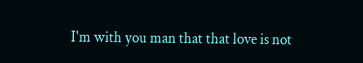I'm with you man that that love is not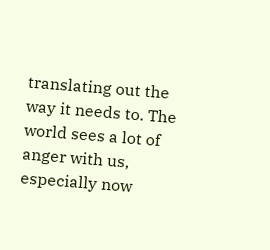translating out the way it needs to. The world sees a lot of anger with us, especially now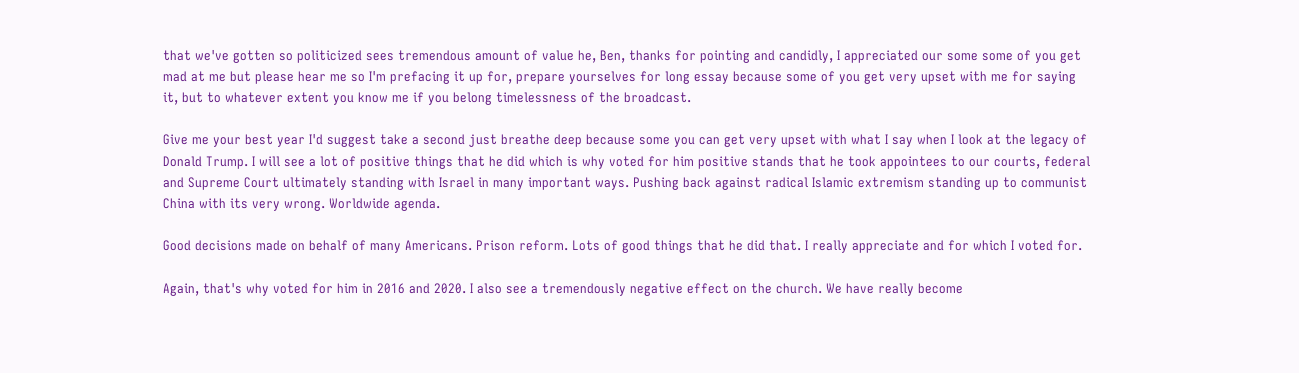that we've gotten so politicized sees tremendous amount of value he, Ben, thanks for pointing and candidly, I appreciated our some some of you get mad at me but please hear me so I'm prefacing it up for, prepare yourselves for long essay because some of you get very upset with me for saying it, but to whatever extent you know me if you belong timelessness of the broadcast.

Give me your best year I'd suggest take a second just breathe deep because some you can get very upset with what I say when I look at the legacy of Donald Trump. I will see a lot of positive things that he did which is why voted for him positive stands that he took appointees to our courts, federal and Supreme Court ultimately standing with Israel in many important ways. Pushing back against radical Islamic extremism standing up to communist China with its very wrong. Worldwide agenda.

Good decisions made on behalf of many Americans. Prison reform. Lots of good things that he did that. I really appreciate and for which I voted for.

Again, that's why voted for him in 2016 and 2020. I also see a tremendously negative effect on the church. We have really become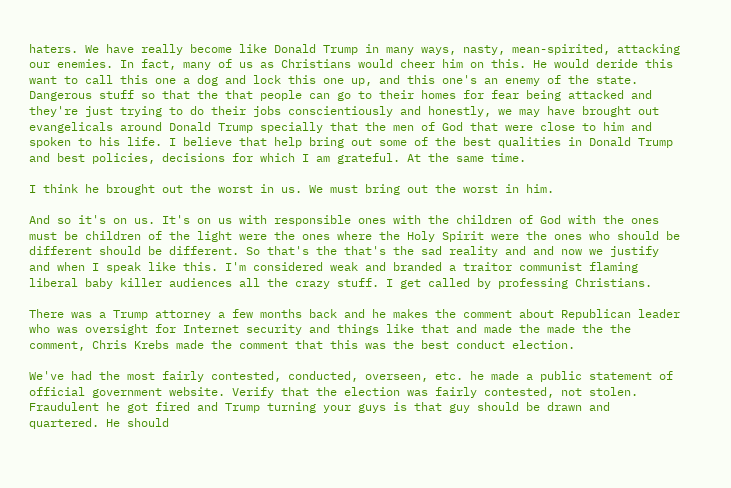haters. We have really become like Donald Trump in many ways, nasty, mean-spirited, attacking our enemies. In fact, many of us as Christians would cheer him on this. He would deride this want to call this one a dog and lock this one up, and this one's an enemy of the state. Dangerous stuff so that the that people can go to their homes for fear being attacked and they're just trying to do their jobs conscientiously and honestly, we may have brought out evangelicals around Donald Trump specially that the men of God that were close to him and spoken to his life. I believe that help bring out some of the best qualities in Donald Trump and best policies, decisions for which I am grateful. At the same time.

I think he brought out the worst in us. We must bring out the worst in him.

And so it's on us. It's on us with responsible ones with the children of God with the ones must be children of the light were the ones where the Holy Spirit were the ones who should be different should be different. So that's the that's the sad reality and and now we justify and when I speak like this. I'm considered weak and branded a traitor communist flaming liberal baby killer audiences all the crazy stuff. I get called by professing Christians.

There was a Trump attorney a few months back and he makes the comment about Republican leader who was oversight for Internet security and things like that and made the made the the comment, Chris Krebs made the comment that this was the best conduct election.

We've had the most fairly contested, conducted, overseen, etc. he made a public statement of official government website. Verify that the election was fairly contested, not stolen. Fraudulent he got fired and Trump turning your guys is that guy should be drawn and quartered. He should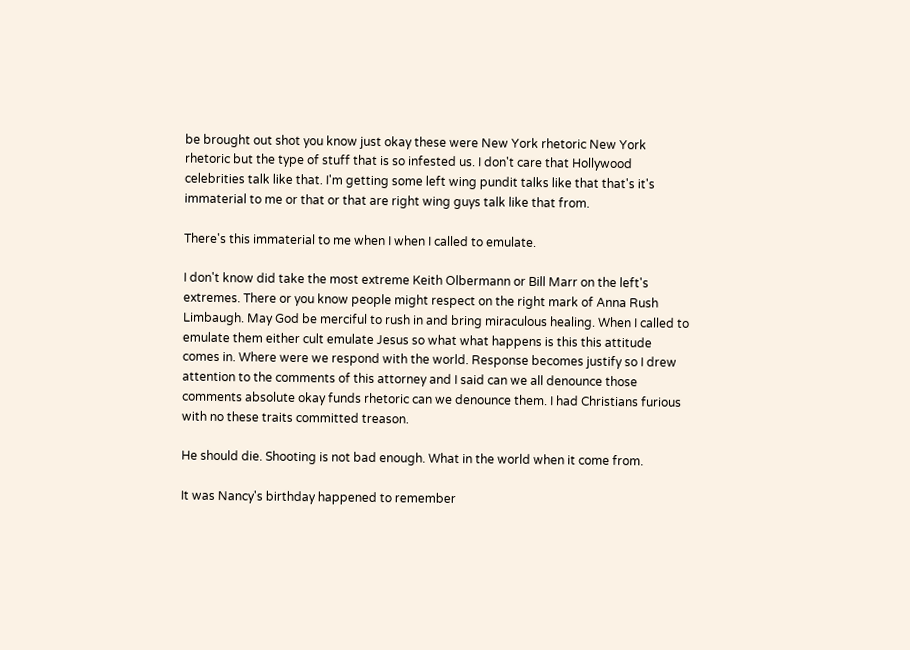be brought out shot you know just okay these were New York rhetoric New York rhetoric but the type of stuff that is so infested us. I don't care that Hollywood celebrities talk like that. I'm getting some left wing pundit talks like that that's it's immaterial to me or that or that are right wing guys talk like that from.

There's this immaterial to me when I when I called to emulate.

I don't know did take the most extreme Keith Olbermann or Bill Marr on the left's extremes. There or you know people might respect on the right mark of Anna Rush Limbaugh. May God be merciful to rush in and bring miraculous healing. When I called to emulate them either cult emulate Jesus so what what happens is this this attitude comes in. Where were we respond with the world. Response becomes justify so I drew attention to the comments of this attorney and I said can we all denounce those comments absolute okay funds rhetoric can we denounce them. I had Christians furious with no these traits committed treason.

He should die. Shooting is not bad enough. What in the world when it come from.

It was Nancy's birthday happened to remember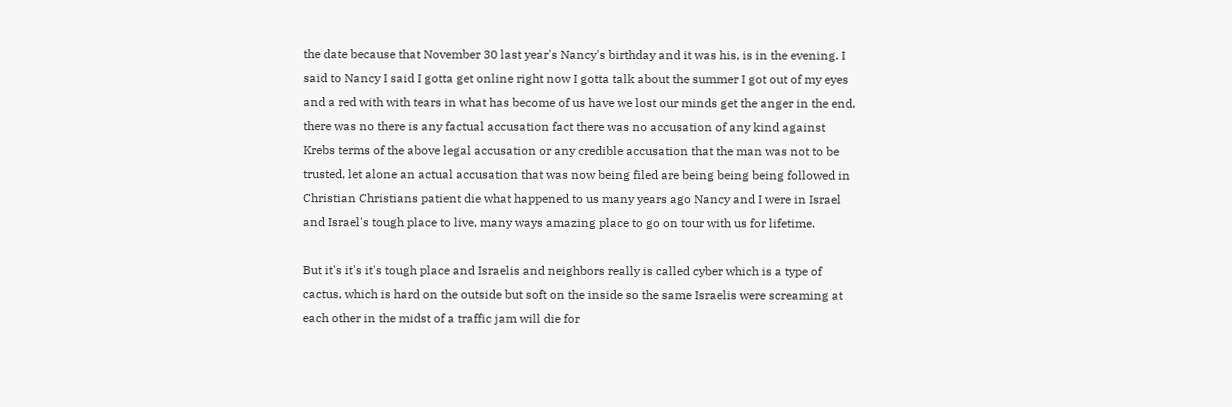the date because that November 30 last year's Nancy's birthday and it was his, is in the evening. I said to Nancy I said I gotta get online right now I gotta talk about the summer I got out of my eyes and a red with with tears in what has become of us have we lost our minds get the anger in the end, there was no there is any factual accusation fact there was no accusation of any kind against Krebs terms of the above legal accusation or any credible accusation that the man was not to be trusted, let alone an actual accusation that was now being filed are being being being followed in Christian Christians patient die what happened to us many years ago Nancy and I were in Israel and Israel's tough place to live, many ways amazing place to go on tour with us for lifetime.

But it's it's it's tough place and Israelis and neighbors really is called cyber which is a type of cactus, which is hard on the outside but soft on the inside so the same Israelis were screaming at each other in the midst of a traffic jam will die for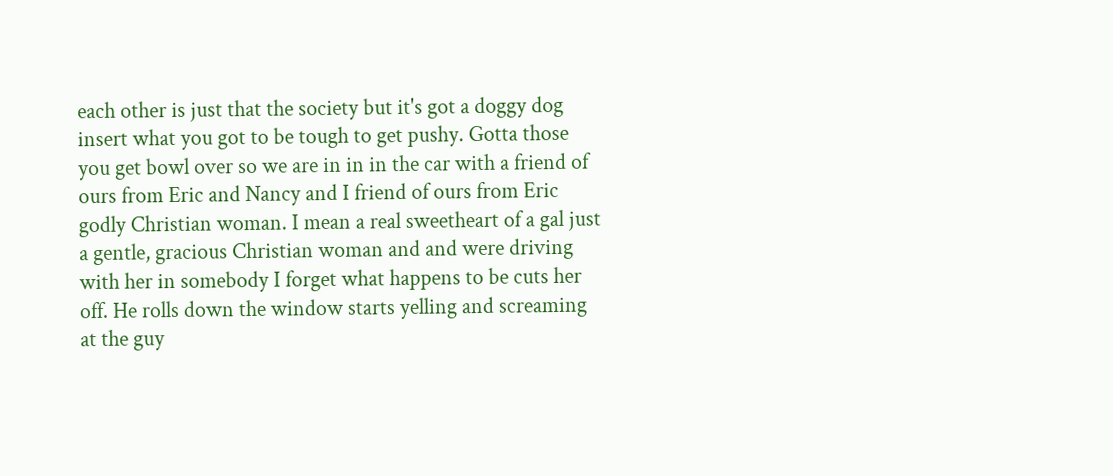each other is just that the society but it's got a doggy dog insert what you got to be tough to get pushy. Gotta those you get bowl over so we are in in in the car with a friend of ours from Eric and Nancy and I friend of ours from Eric godly Christian woman. I mean a real sweetheart of a gal just a gentle, gracious Christian woman and and were driving with her in somebody I forget what happens to be cuts her off. He rolls down the window starts yelling and screaming at the guy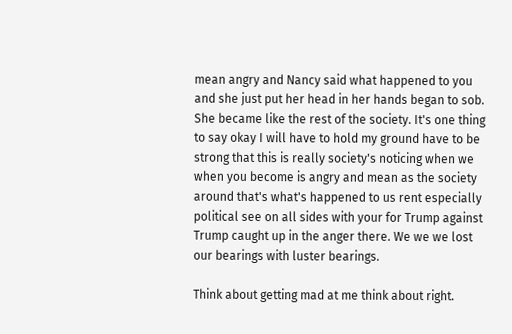mean angry and Nancy said what happened to you and she just put her head in her hands began to sob. She became like the rest of the society. It's one thing to say okay I will have to hold my ground have to be strong that this is really society's noticing when we when you become is angry and mean as the society around that's what's happened to us rent especially political see on all sides with your for Trump against Trump caught up in the anger there. We we we lost our bearings with luster bearings.

Think about getting mad at me think about right.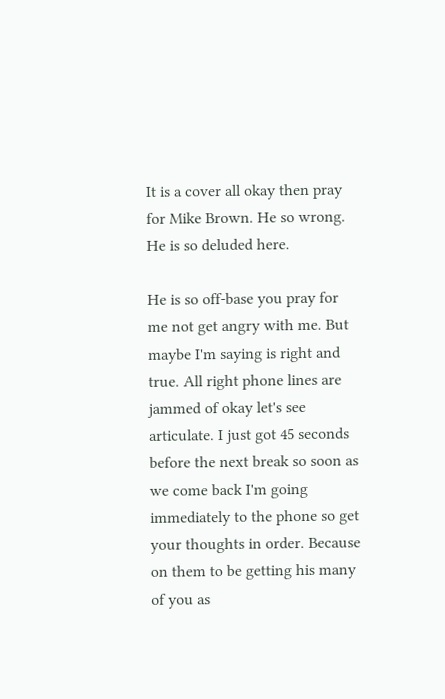It is a cover all okay then pray for Mike Brown. He so wrong. He is so deluded here.

He is so off-base you pray for me not get angry with me. But maybe I'm saying is right and true. All right phone lines are jammed of okay let's see articulate. I just got 45 seconds before the next break so soon as we come back I'm going immediately to the phone so get your thoughts in order. Because on them to be getting his many of you as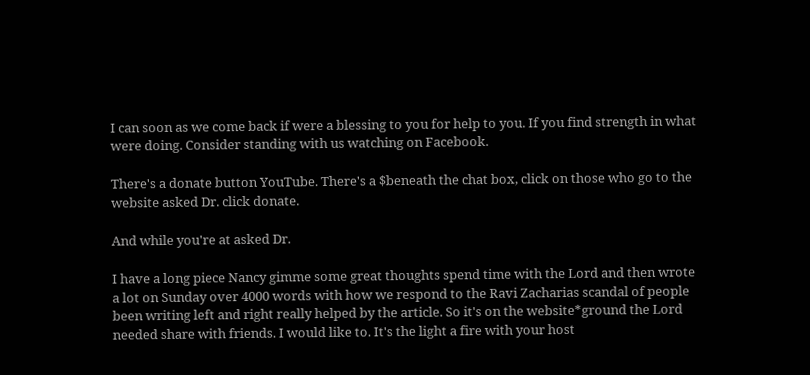I can soon as we come back if were a blessing to you for help to you. If you find strength in what were doing. Consider standing with us watching on Facebook.

There's a donate button YouTube. There's a $beneath the chat box, click on those who go to the website asked Dr. click donate.

And while you're at asked Dr.

I have a long piece Nancy gimme some great thoughts spend time with the Lord and then wrote a lot on Sunday over 4000 words with how we respond to the Ravi Zacharias scandal of people been writing left and right really helped by the article. So it's on the website*ground the Lord needed share with friends. I would like to. It's the light a fire with your host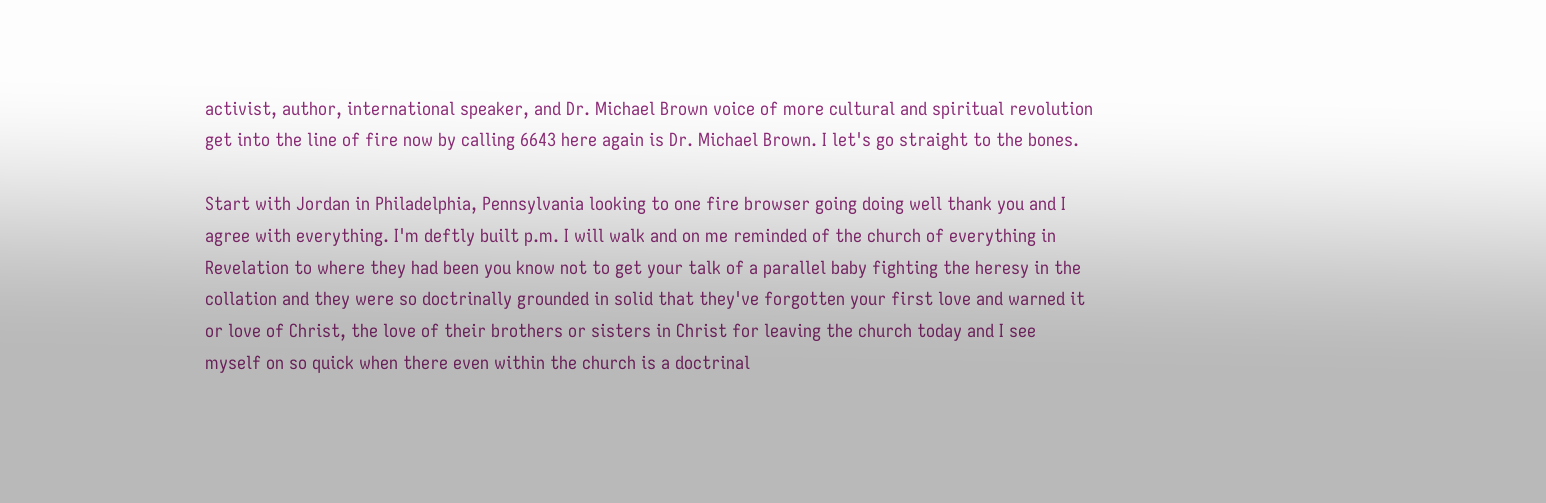activist, author, international speaker, and Dr. Michael Brown voice of more cultural and spiritual revolution get into the line of fire now by calling 6643 here again is Dr. Michael Brown. I let's go straight to the bones.

Start with Jordan in Philadelphia, Pennsylvania looking to one fire browser going doing well thank you and I agree with everything. I'm deftly built p.m. I will walk and on me reminded of the church of everything in Revelation to where they had been you know not to get your talk of a parallel baby fighting the heresy in the collation and they were so doctrinally grounded in solid that they've forgotten your first love and warned it or love of Christ, the love of their brothers or sisters in Christ for leaving the church today and I see myself on so quick when there even within the church is a doctrinal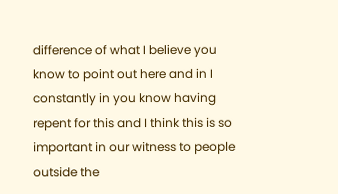difference of what I believe you know to point out here and in I constantly in you know having repent for this and I think this is so important in our witness to people outside the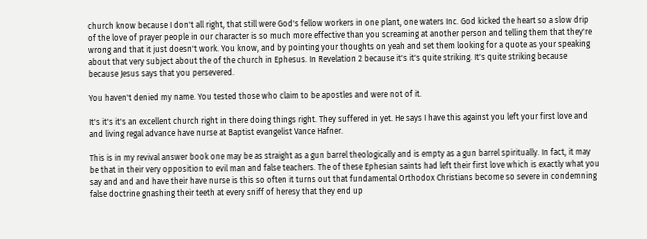church know because I don't all right, that still were God's fellow workers in one plant, one waters Inc. God kicked the heart so a slow drip of the love of prayer people in our character is so much more effective than you screaming at another person and telling them that they're wrong and that it just doesn't work. You know, and by pointing your thoughts on yeah and set them looking for a quote as your speaking about that very subject about the of the church in Ephesus. In Revelation 2 because it's it's quite striking. It's quite striking because because Jesus says that you persevered.

You haven't denied my name. You tested those who claim to be apostles and were not of it.

It's it's it's an excellent church right in there doing things right. They suffered in yet. He says I have this against you left your first love and and living regal advance have nurse at Baptist evangelist Vance Hafner.

This is in my revival answer book one may be as straight as a gun barrel theologically and is empty as a gun barrel spiritually. In fact, it may be that in their very opposition to evil man and false teachers. The of these Ephesian saints had left their first love which is exactly what you say and and and have their have nurse is this so often it turns out that fundamental Orthodox Christians become so severe in condemning false doctrine gnashing their teeth at every sniff of heresy that they end up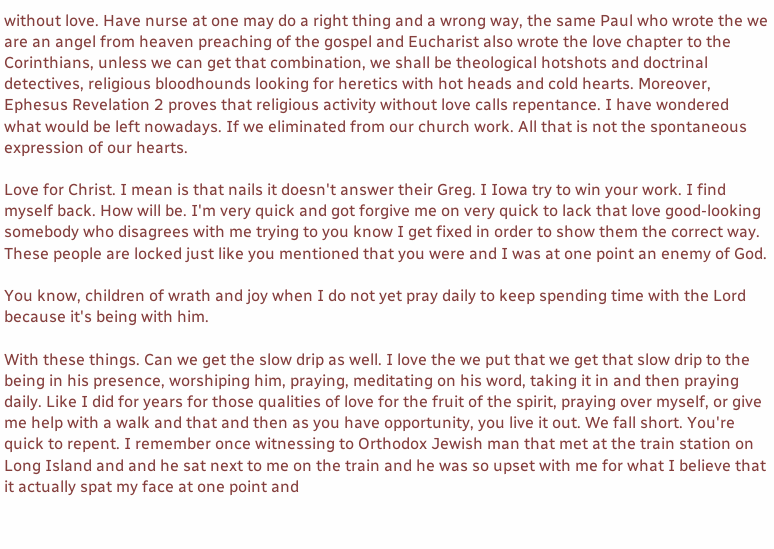without love. Have nurse at one may do a right thing and a wrong way, the same Paul who wrote the we are an angel from heaven preaching of the gospel and Eucharist also wrote the love chapter to the Corinthians, unless we can get that combination, we shall be theological hotshots and doctrinal detectives, religious bloodhounds looking for heretics with hot heads and cold hearts. Moreover, Ephesus Revelation 2 proves that religious activity without love calls repentance. I have wondered what would be left nowadays. If we eliminated from our church work. All that is not the spontaneous expression of our hearts.

Love for Christ. I mean is that nails it doesn't answer their Greg. I Iowa try to win your work. I find myself back. How will be. I'm very quick and got forgive me on very quick to lack that love good-looking somebody who disagrees with me trying to you know I get fixed in order to show them the correct way. These people are locked just like you mentioned that you were and I was at one point an enemy of God.

You know, children of wrath and joy when I do not yet pray daily to keep spending time with the Lord because it's being with him.

With these things. Can we get the slow drip as well. I love the we put that we get that slow drip to the being in his presence, worshiping him, praying, meditating on his word, taking it in and then praying daily. Like I did for years for those qualities of love for the fruit of the spirit, praying over myself, or give me help with a walk and that and then as you have opportunity, you live it out. We fall short. You're quick to repent. I remember once witnessing to Orthodox Jewish man that met at the train station on Long Island and and he sat next to me on the train and he was so upset with me for what I believe that it actually spat my face at one point and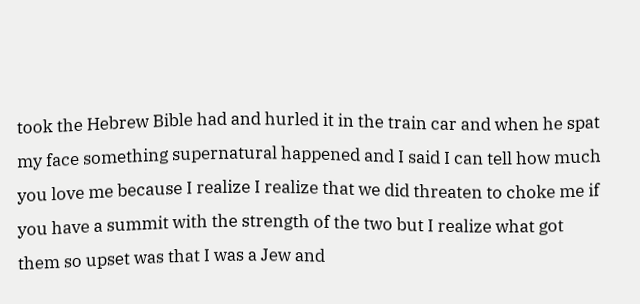took the Hebrew Bible had and hurled it in the train car and when he spat my face something supernatural happened and I said I can tell how much you love me because I realize I realize that we did threaten to choke me if you have a summit with the strength of the two but I realize what got them so upset was that I was a Jew and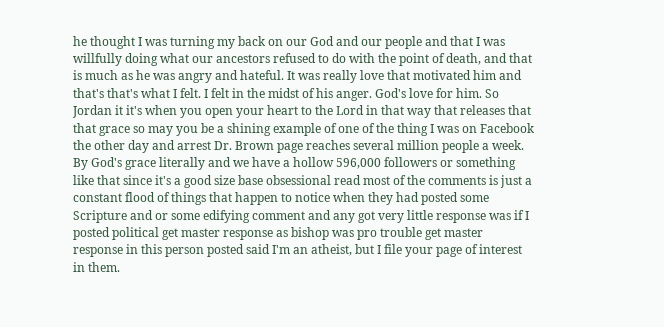he thought I was turning my back on our God and our people and that I was willfully doing what our ancestors refused to do with the point of death, and that is much as he was angry and hateful. It was really love that motivated him and that's that's what I felt. I felt in the midst of his anger. God's love for him. So Jordan it it's when you open your heart to the Lord in that way that releases that that grace so may you be a shining example of one of the thing I was on Facebook the other day and arrest Dr. Brown page reaches several million people a week. By God's grace literally and we have a hollow 596,000 followers or something like that since it's a good size base obsessional read most of the comments is just a constant flood of things that happen to notice when they had posted some Scripture and or some edifying comment and any got very little response was if I posted political get master response as bishop was pro trouble get master response in this person posted said I'm an atheist, but I file your page of interest in them.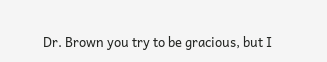Dr. Brown you try to be gracious, but I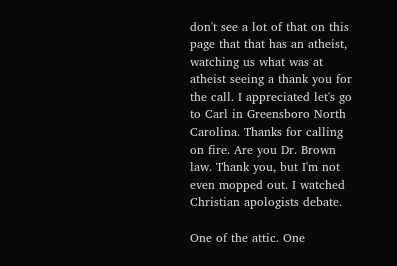don't see a lot of that on this page that that has an atheist, watching us what was at atheist seeing a thank you for the call. I appreciated let's go to Carl in Greensboro North Carolina. Thanks for calling on fire. Are you Dr. Brown law. Thank you, but I'm not even mopped out. I watched Christian apologists debate.

One of the attic. One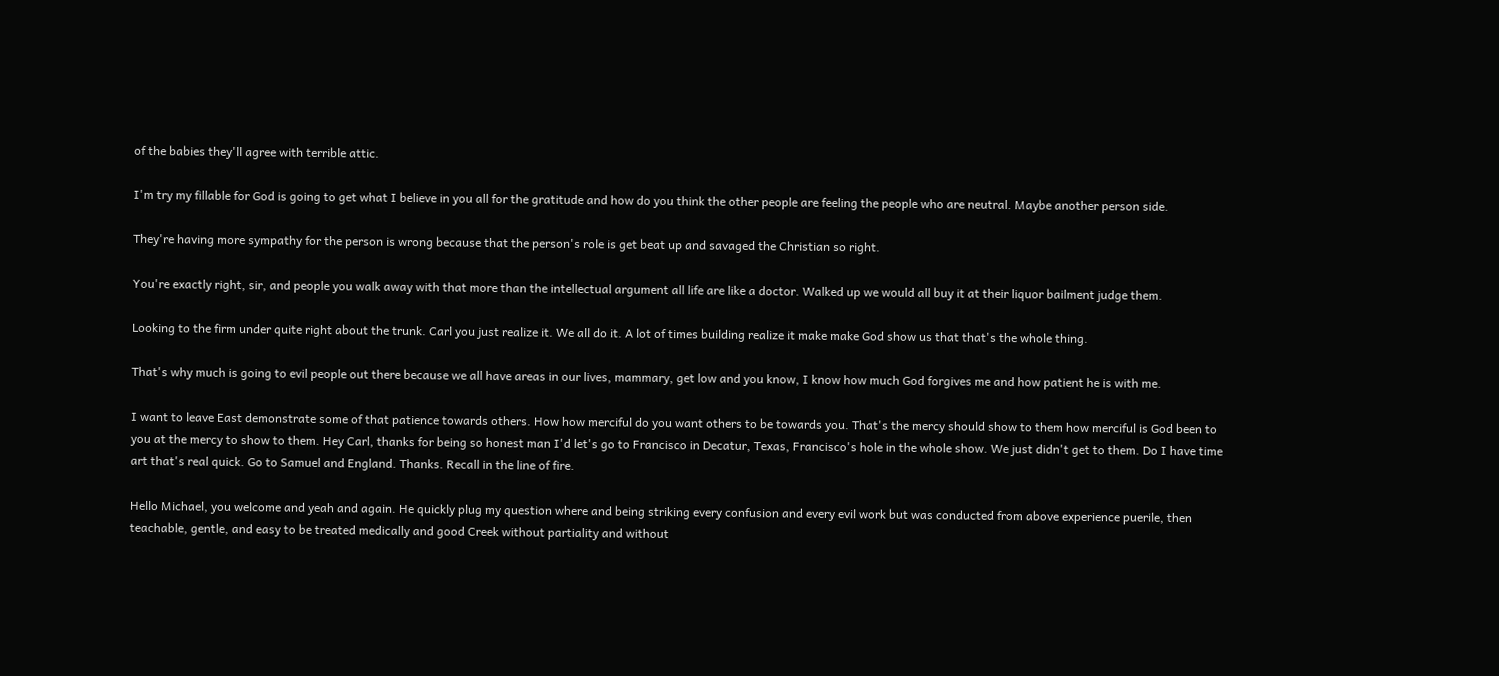of the babies they'll agree with terrible attic.

I'm try my fillable for God is going to get what I believe in you all for the gratitude and how do you think the other people are feeling the people who are neutral. Maybe another person side.

They're having more sympathy for the person is wrong because that the person's role is get beat up and savaged the Christian so right.

You're exactly right, sir, and people you walk away with that more than the intellectual argument all life are like a doctor. Walked up we would all buy it at their liquor bailment judge them.

Looking to the firm under quite right about the trunk. Carl you just realize it. We all do it. A lot of times building realize it make make God show us that that's the whole thing.

That's why much is going to evil people out there because we all have areas in our lives, mammary, get low and you know, I know how much God forgives me and how patient he is with me.

I want to leave East demonstrate some of that patience towards others. How how merciful do you want others to be towards you. That's the mercy should show to them how merciful is God been to you at the mercy to show to them. Hey Carl, thanks for being so honest man I'd let's go to Francisco in Decatur, Texas, Francisco's hole in the whole show. We just didn't get to them. Do I have time art that's real quick. Go to Samuel and England. Thanks. Recall in the line of fire.

Hello Michael, you welcome and yeah and again. He quickly plug my question where and being striking every confusion and every evil work but was conducted from above experience puerile, then teachable, gentle, and easy to be treated medically and good Creek without partiality and without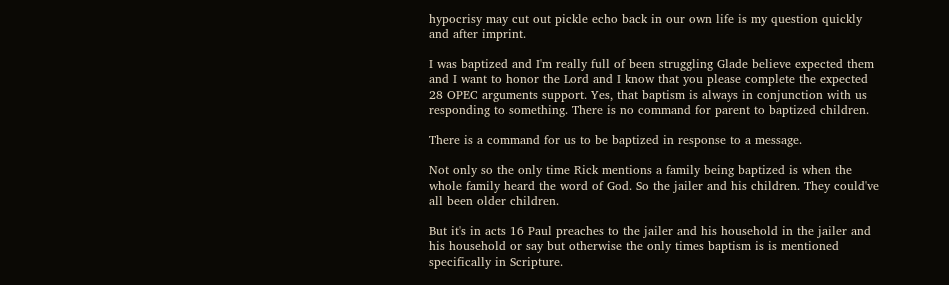hypocrisy may cut out pickle echo back in our own life is my question quickly and after imprint.

I was baptized and I'm really full of been struggling Glade believe expected them and I want to honor the Lord and I know that you please complete the expected 28 OPEC arguments support. Yes, that baptism is always in conjunction with us responding to something. There is no command for parent to baptized children.

There is a command for us to be baptized in response to a message.

Not only so the only time Rick mentions a family being baptized is when the whole family heard the word of God. So the jailer and his children. They could've all been older children.

But it's in acts 16 Paul preaches to the jailer and his household in the jailer and his household or say but otherwise the only times baptism is is mentioned specifically in Scripture.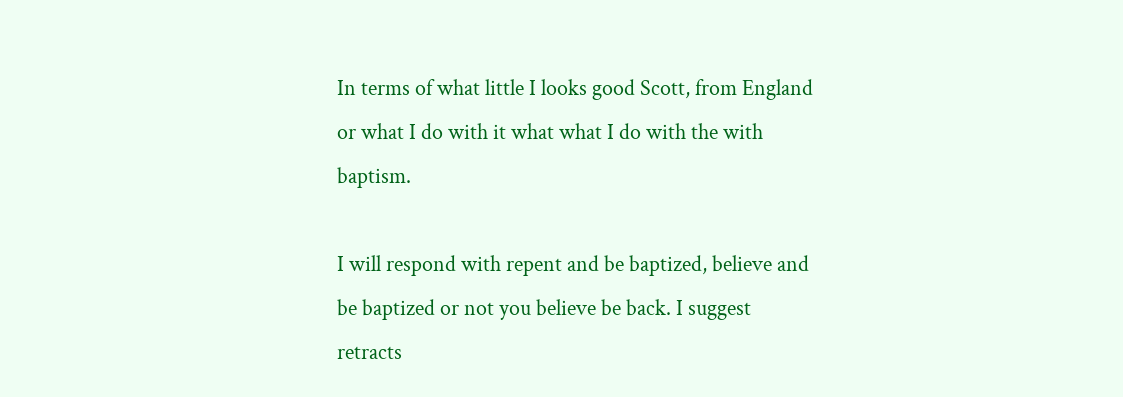In terms of what little I looks good Scott, from England or what I do with it what what I do with the with baptism.

I will respond with repent and be baptized, believe and be baptized or not you believe be back. I suggest retracts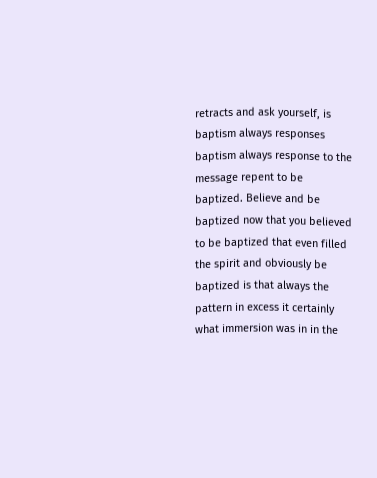retracts and ask yourself, is baptism always responses baptism always response to the message repent to be baptized. Believe and be baptized now that you believed to be baptized that even filled the spirit and obviously be baptized is that always the pattern in excess it certainly what immersion was in in the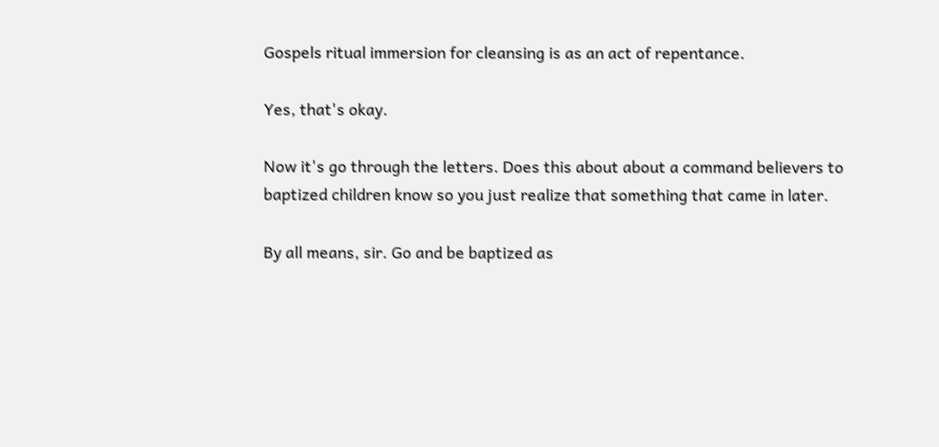Gospels ritual immersion for cleansing is as an act of repentance.

Yes, that's okay.

Now it's go through the letters. Does this about about a command believers to baptized children know so you just realize that something that came in later.

By all means, sir. Go and be baptized as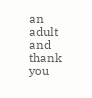an adult and thank you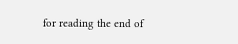for reading the end of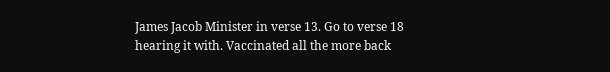James Jacob Minister in verse 13. Go to verse 18 hearing it with. Vaccinated all the more back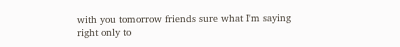with you tomorrow friends sure what I'm saying right only to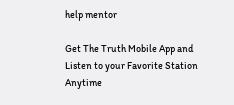help mentor

Get The Truth Mobile App and Listen to your Favorite Station Anytime